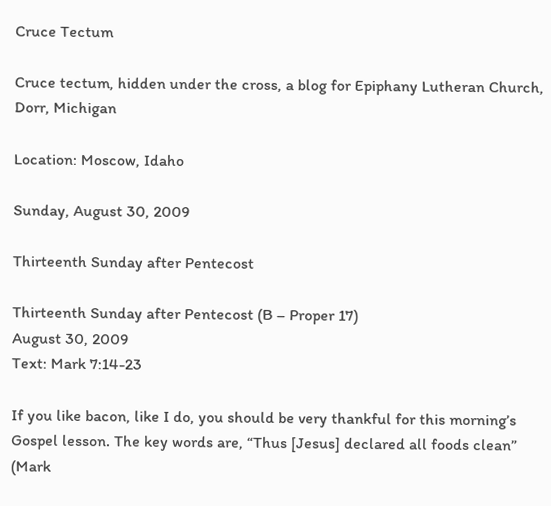Cruce Tectum

Cruce tectum, hidden under the cross, a blog for Epiphany Lutheran Church, Dorr, Michigan

Location: Moscow, Idaho

Sunday, August 30, 2009

Thirteenth Sunday after Pentecost

Thirteenth Sunday after Pentecost (B – Proper 17)
August 30, 2009
Text: Mark 7:14-23

If you like bacon, like I do, you should be very thankful for this morning’s Gospel lesson. The key words are, “Thus [Jesus] declared all foods clean” (Mark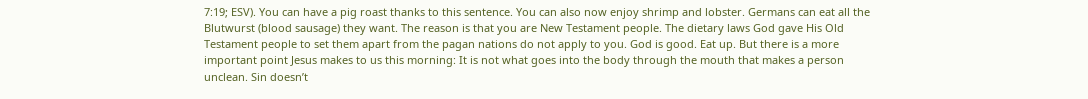7:19; ESV). You can have a pig roast thanks to this sentence. You can also now enjoy shrimp and lobster. Germans can eat all the Blutwurst (blood sausage) they want. The reason is that you are New Testament people. The dietary laws God gave His Old Testament people to set them apart from the pagan nations do not apply to you. God is good. Eat up. But there is a more important point Jesus makes to us this morning: It is not what goes into the body through the mouth that makes a person unclean. Sin doesn’t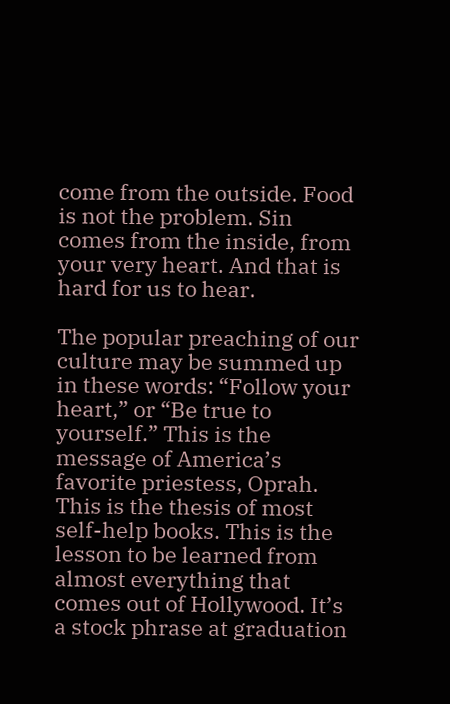come from the outside. Food is not the problem. Sin comes from the inside, from your very heart. And that is hard for us to hear.

The popular preaching of our culture may be summed up in these words: “Follow your heart,” or “Be true to yourself.” This is the message of America’s favorite priestess, Oprah. This is the thesis of most self-help books. This is the lesson to be learned from almost everything that comes out of Hollywood. It’s a stock phrase at graduation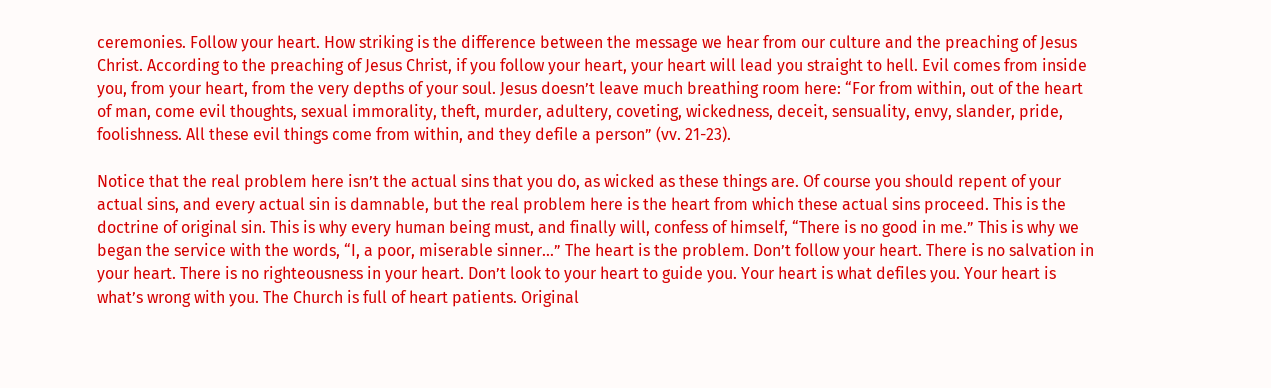ceremonies. Follow your heart. How striking is the difference between the message we hear from our culture and the preaching of Jesus Christ. According to the preaching of Jesus Christ, if you follow your heart, your heart will lead you straight to hell. Evil comes from inside you, from your heart, from the very depths of your soul. Jesus doesn’t leave much breathing room here: “For from within, out of the heart of man, come evil thoughts, sexual immorality, theft, murder, adultery, coveting, wickedness, deceit, sensuality, envy, slander, pride, foolishness. All these evil things come from within, and they defile a person” (vv. 21-23).

Notice that the real problem here isn’t the actual sins that you do, as wicked as these things are. Of course you should repent of your actual sins, and every actual sin is damnable, but the real problem here is the heart from which these actual sins proceed. This is the doctrine of original sin. This is why every human being must, and finally will, confess of himself, “There is no good in me.” This is why we began the service with the words, “I, a poor, miserable sinner…” The heart is the problem. Don’t follow your heart. There is no salvation in your heart. There is no righteousness in your heart. Don’t look to your heart to guide you. Your heart is what defiles you. Your heart is what’s wrong with you. The Church is full of heart patients. Original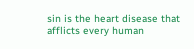sin is the heart disease that afflicts every human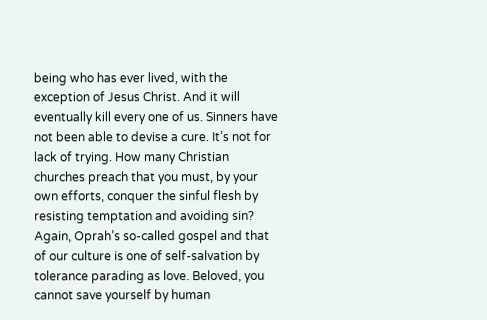being who has ever lived, with the exception of Jesus Christ. And it will eventually kill every one of us. Sinners have not been able to devise a cure. It’s not for lack of trying. How many Christian churches preach that you must, by your own efforts, conquer the sinful flesh by resisting temptation and avoiding sin? Again, Oprah’s so-called gospel and that of our culture is one of self-salvation by tolerance parading as love. Beloved, you cannot save yourself by human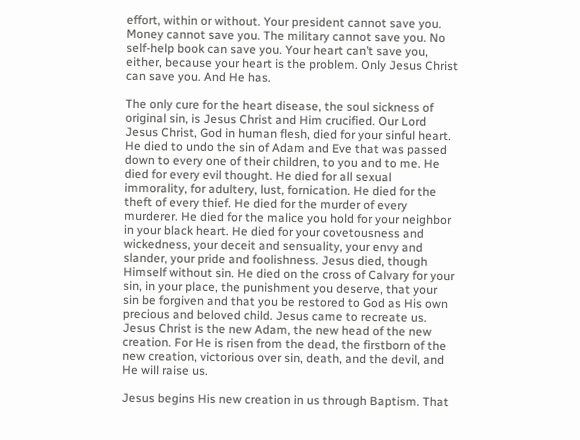effort, within or without. Your president cannot save you. Money cannot save you. The military cannot save you. No self-help book can save you. Your heart can’t save you, either, because your heart is the problem. Only Jesus Christ can save you. And He has.

The only cure for the heart disease, the soul sickness of original sin, is Jesus Christ and Him crucified. Our Lord Jesus Christ, God in human flesh, died for your sinful heart. He died to undo the sin of Adam and Eve that was passed down to every one of their children, to you and to me. He died for every evil thought. He died for all sexual immorality, for adultery, lust, fornication. He died for the theft of every thief. He died for the murder of every murderer. He died for the malice you hold for your neighbor in your black heart. He died for your covetousness and wickedness, your deceit and sensuality, your envy and slander, your pride and foolishness. Jesus died, though Himself without sin. He died on the cross of Calvary for your sin, in your place, the punishment you deserve, that your sin be forgiven and that you be restored to God as His own precious and beloved child. Jesus came to recreate us. Jesus Christ is the new Adam, the new head of the new creation. For He is risen from the dead, the firstborn of the new creation, victorious over sin, death, and the devil, and He will raise us.

Jesus begins His new creation in us through Baptism. That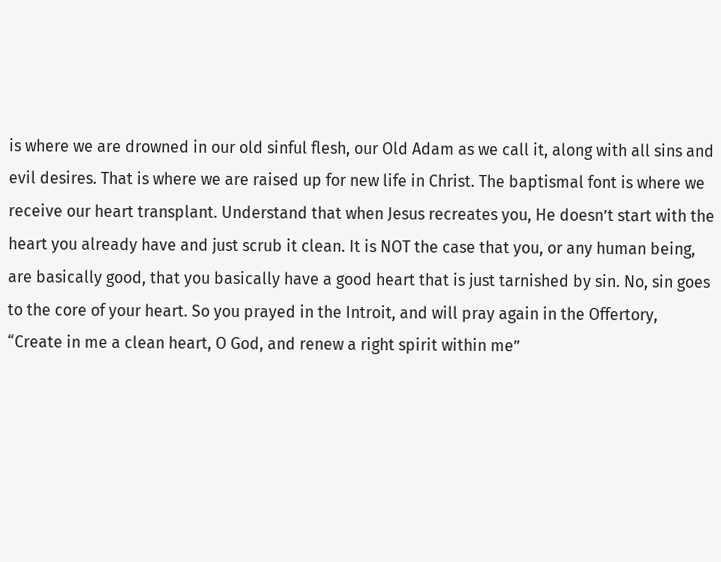is where we are drowned in our old sinful flesh, our Old Adam as we call it, along with all sins and evil desires. That is where we are raised up for new life in Christ. The baptismal font is where we receive our heart transplant. Understand that when Jesus recreates you, He doesn’t start with the heart you already have and just scrub it clean. It is NOT the case that you, or any human being, are basically good, that you basically have a good heart that is just tarnished by sin. No, sin goes to the core of your heart. So you prayed in the Introit, and will pray again in the Offertory, “Create in me a clean heart, O God, and renew a right spirit within me”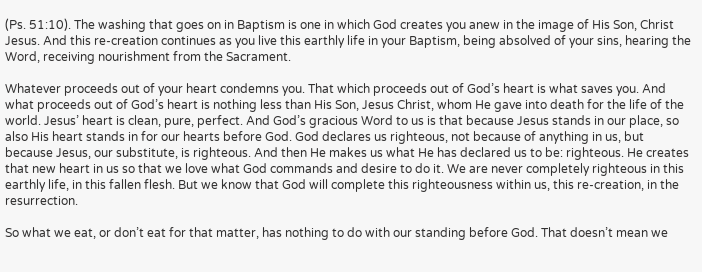(Ps. 51:10). The washing that goes on in Baptism is one in which God creates you anew in the image of His Son, Christ Jesus. And this re-creation continues as you live this earthly life in your Baptism, being absolved of your sins, hearing the Word, receiving nourishment from the Sacrament.

Whatever proceeds out of your heart condemns you. That which proceeds out of God’s heart is what saves you. And what proceeds out of God’s heart is nothing less than His Son, Jesus Christ, whom He gave into death for the life of the world. Jesus’ heart is clean, pure, perfect. And God’s gracious Word to us is that because Jesus stands in our place, so also His heart stands in for our hearts before God. God declares us righteous, not because of anything in us, but because Jesus, our substitute, is righteous. And then He makes us what He has declared us to be: righteous. He creates that new heart in us so that we love what God commands and desire to do it. We are never completely righteous in this earthly life, in this fallen flesh. But we know that God will complete this righteousness within us, this re-creation, in the resurrection.

So what we eat, or don’t eat for that matter, has nothing to do with our standing before God. That doesn’t mean we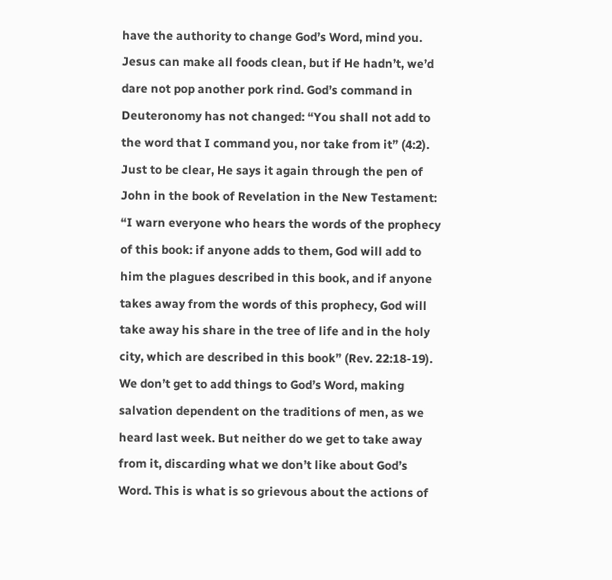have the authority to change God’s Word, mind you. Jesus can make all foods clean, but if He hadn’t, we’d dare not pop another pork rind. God’s command in Deuteronomy has not changed: “You shall not add to the word that I command you, nor take from it” (4:2). Just to be clear, He says it again through the pen of John in the book of Revelation in the New Testament: “I warn everyone who hears the words of the prophecy of this book: if anyone adds to them, God will add to him the plagues described in this book, and if anyone takes away from the words of this prophecy, God will take away his share in the tree of life and in the holy city, which are described in this book” (Rev. 22:18-19). We don’t get to add things to God’s Word, making salvation dependent on the traditions of men, as we heard last week. But neither do we get to take away from it, discarding what we don’t like about God’s Word. This is what is so grievous about the actions of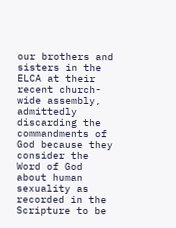our brothers and sisters in the ELCA at their recent church-wide assembly, admittedly discarding the commandments of God because they consider the Word of God about human sexuality as recorded in the Scripture to be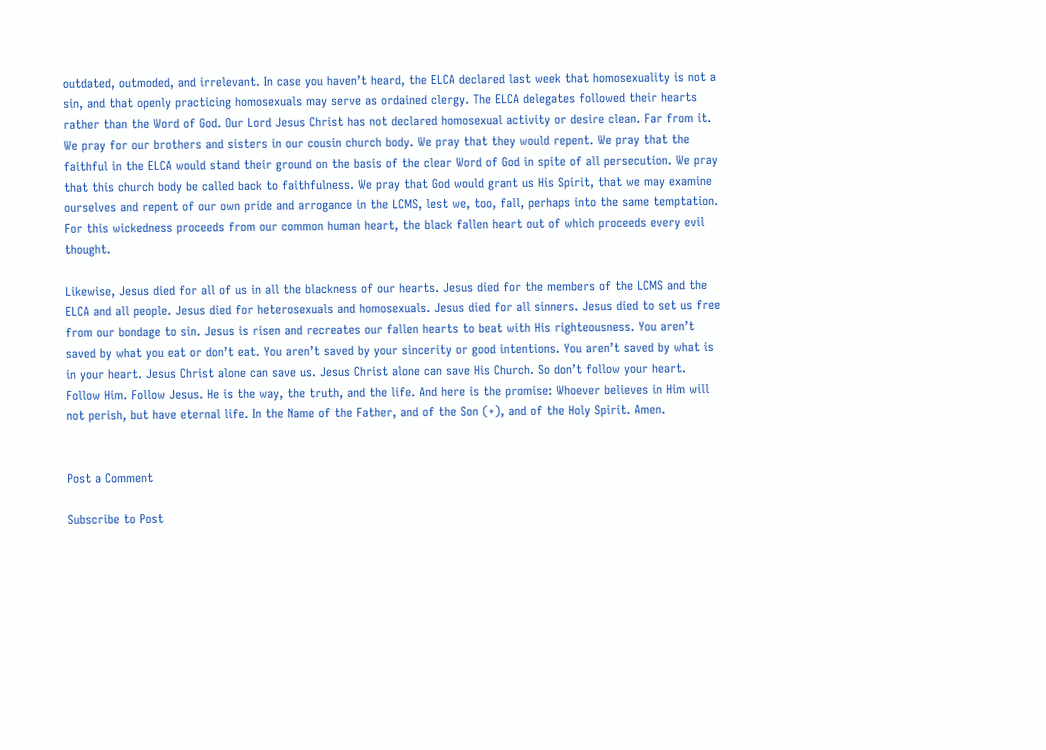outdated, outmoded, and irrelevant. In case you haven’t heard, the ELCA declared last week that homosexuality is not a sin, and that openly practicing homosexuals may serve as ordained clergy. The ELCA delegates followed their hearts rather than the Word of God. Our Lord Jesus Christ has not declared homosexual activity or desire clean. Far from it. We pray for our brothers and sisters in our cousin church body. We pray that they would repent. We pray that the faithful in the ELCA would stand their ground on the basis of the clear Word of God in spite of all persecution. We pray that this church body be called back to faithfulness. We pray that God would grant us His Spirit, that we may examine ourselves and repent of our own pride and arrogance in the LCMS, lest we, too, fall, perhaps into the same temptation. For this wickedness proceeds from our common human heart, the black fallen heart out of which proceeds every evil thought.

Likewise, Jesus died for all of us in all the blackness of our hearts. Jesus died for the members of the LCMS and the ELCA and all people. Jesus died for heterosexuals and homosexuals. Jesus died for all sinners. Jesus died to set us free from our bondage to sin. Jesus is risen and recreates our fallen hearts to beat with His righteousness. You aren’t saved by what you eat or don’t eat. You aren’t saved by your sincerity or good intentions. You aren’t saved by what is in your heart. Jesus Christ alone can save us. Jesus Christ alone can save His Church. So don’t follow your heart. Follow Him. Follow Jesus. He is the way, the truth, and the life. And here is the promise: Whoever believes in Him will not perish, but have eternal life. In the Name of the Father, and of the Son (+), and of the Holy Spirit. Amen.


Post a Comment

Subscribe to Post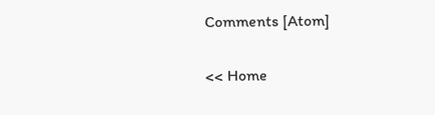Comments [Atom]

<< Home